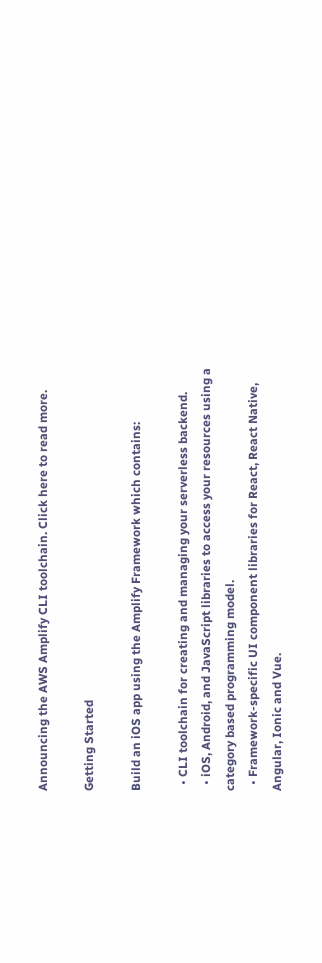Announcing the AWS Amplify CLI toolchain. Click here to read more.

Getting Started

Build an iOS app using the Amplify Framework which contains:

  • CLI toolchain for creating and managing your serverless backend.
  • iOS, Android, and JavaScript libraries to access your resources using a category based programming model.
  • Framework-specific UI component libraries for React, React Native, Angular, Ionic and Vue.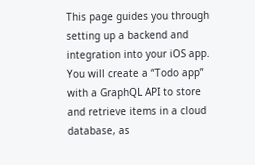This page guides you through setting up a backend and integration into your iOS app. You will create a “Todo app” with a GraphQL API to store and retrieve items in a cloud database, as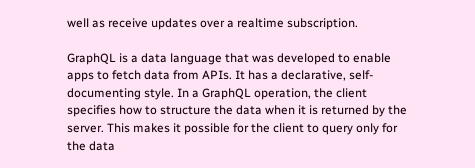well as receive updates over a realtime subscription.

GraphQL is a data language that was developed to enable apps to fetch data from APIs. It has a declarative, self-documenting style. In a GraphQL operation, the client specifies how to structure the data when it is returned by the server. This makes it possible for the client to query only for the data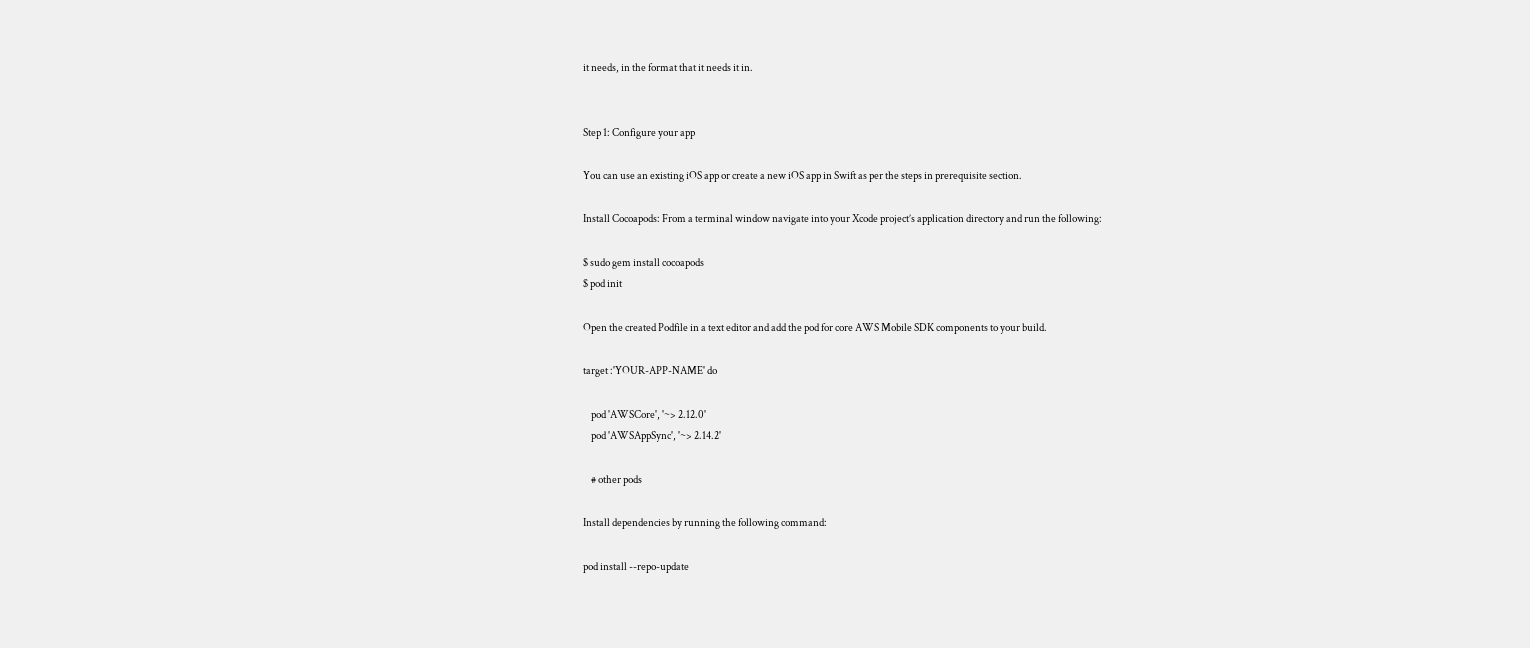it needs, in the format that it needs it in.


Step 1: Configure your app

You can use an existing iOS app or create a new iOS app in Swift as per the steps in prerequisite section.

Install Cocoapods: From a terminal window navigate into your Xcode project’s application directory and run the following:

$ sudo gem install cocoapods
$ pod init

Open the created Podfile in a text editor and add the pod for core AWS Mobile SDK components to your build.

target :'YOUR-APP-NAME' do

    pod 'AWSCore', '~> 2.12.0'
    pod 'AWSAppSync', '~> 2.14.2'

    # other pods

Install dependencies by running the following command:

pod install --repo-update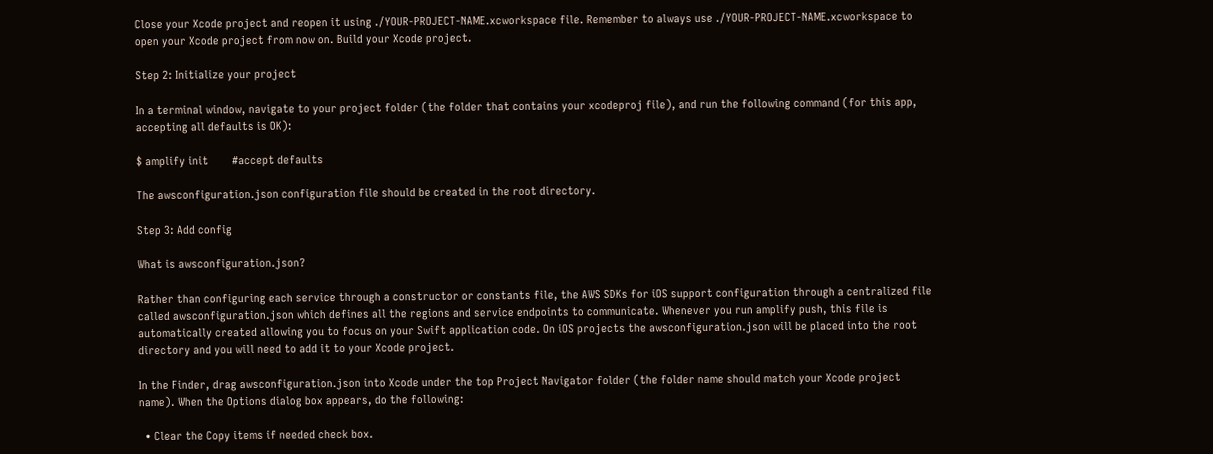Close your Xcode project and reopen it using ./YOUR-PROJECT-NAME.xcworkspace file. Remember to always use ./YOUR-PROJECT-NAME.xcworkspace to open your Xcode project from now on. Build your Xcode project.

Step 2: Initialize your project

In a terminal window, navigate to your project folder (the folder that contains your xcodeproj file), and run the following command (for this app, accepting all defaults is OK):

$ amplify init        #accept defaults

The awsconfiguration.json configuration file should be created in the root directory.

Step 3: Add config

What is awsconfiguration.json?

Rather than configuring each service through a constructor or constants file, the AWS SDKs for iOS support configuration through a centralized file called awsconfiguration.json which defines all the regions and service endpoints to communicate. Whenever you run amplify push, this file is automatically created allowing you to focus on your Swift application code. On iOS projects the awsconfiguration.json will be placed into the root directory and you will need to add it to your Xcode project.

In the Finder, drag awsconfiguration.json into Xcode under the top Project Navigator folder (the folder name should match your Xcode project name). When the Options dialog box appears, do the following:

  • Clear the Copy items if needed check box.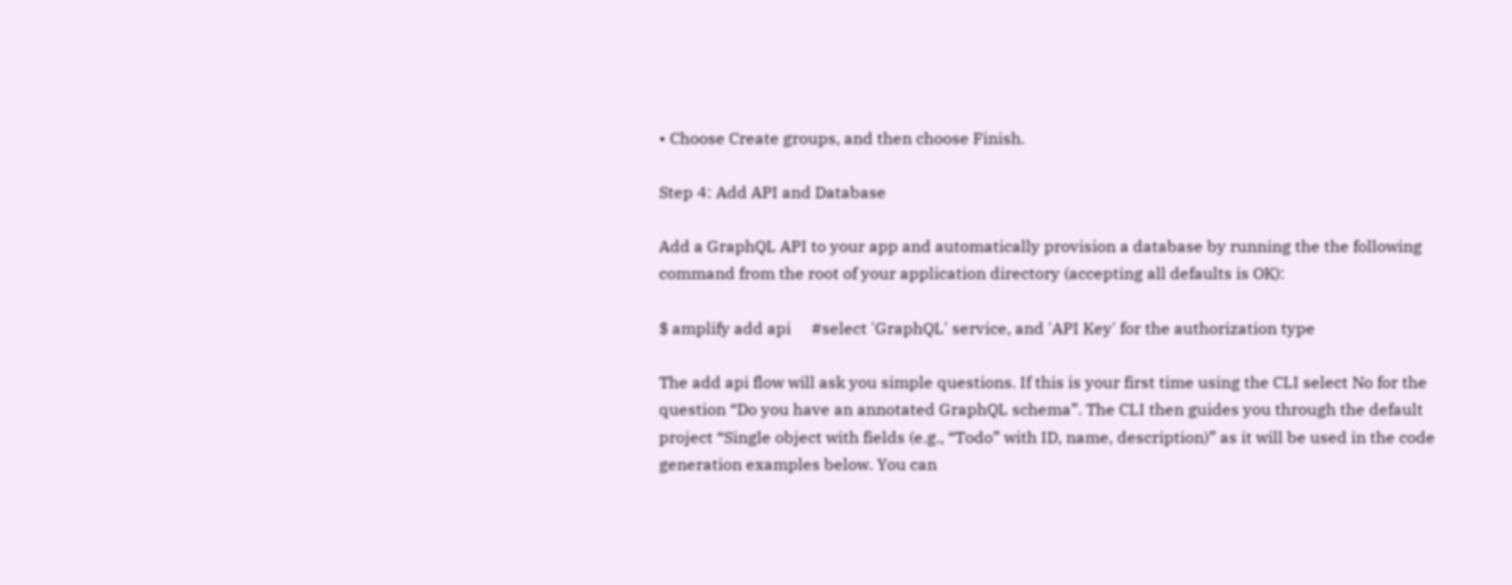• Choose Create groups, and then choose Finish.

Step 4: Add API and Database

Add a GraphQL API to your app and automatically provision a database by running the the following command from the root of your application directory (accepting all defaults is OK):

$ amplify add api     #select 'GraphQL' service, and 'API Key' for the authorization type

The add api flow will ask you simple questions. If this is your first time using the CLI select No for the question “Do you have an annotated GraphQL schema”. The CLI then guides you through the default project “Single object with fields (e.g., “Todo” with ID, name, description)” as it will be used in the code generation examples below. You can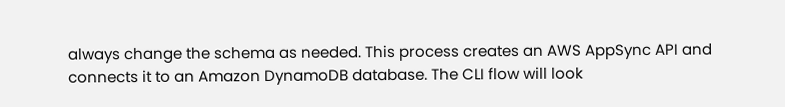always change the schema as needed. This process creates an AWS AppSync API and connects it to an Amazon DynamoDB database. The CLI flow will look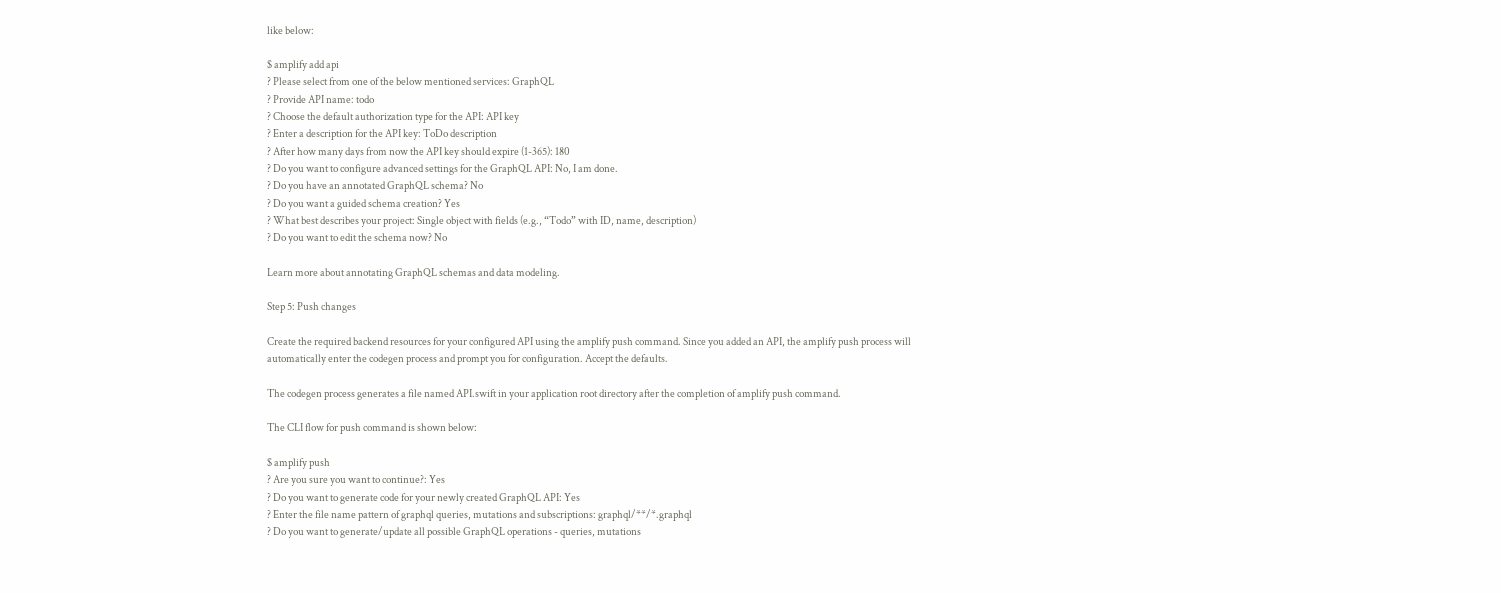like below:

$ amplify add api
? Please select from one of the below mentioned services: GraphQL
? Provide API name: todo
? Choose the default authorization type for the API: API key
? Enter a description for the API key: ToDo description
? After how many days from now the API key should expire (1-365): 180
? Do you want to configure advanced settings for the GraphQL API: No, I am done.
? Do you have an annotated GraphQL schema? No
? Do you want a guided schema creation? Yes
? What best describes your project: Single object with fields (e.g., “Todo” with ID, name, description)
? Do you want to edit the schema now? No

Learn more about annotating GraphQL schemas and data modeling.

Step 5: Push changes

Create the required backend resources for your configured API using the amplify push command. Since you added an API, the amplify push process will automatically enter the codegen process and prompt you for configuration. Accept the defaults.

The codegen process generates a file named API.swift in your application root directory after the completion of amplify push command.

The CLI flow for push command is shown below:

$ amplify push
? Are you sure you want to continue?: Yes
? Do you want to generate code for your newly created GraphQL API: Yes
? Enter the file name pattern of graphql queries, mutations and subscriptions: graphql/**/*.graphql
? Do you want to generate/update all possible GraphQL operations - queries, mutations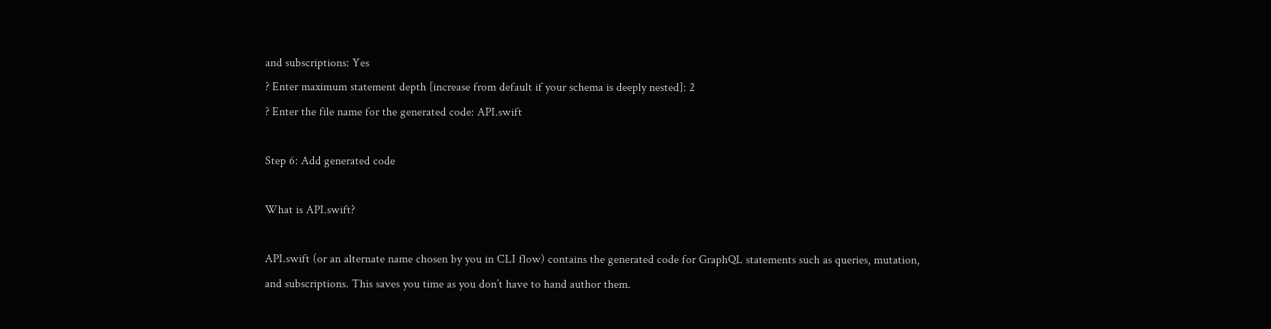and subscriptions: Yes
? Enter maximum statement depth [increase from default if your schema is deeply nested]: 2
? Enter the file name for the generated code: API.swift

Step 6: Add generated code

What is API.swift?

API.swift (or an alternate name chosen by you in CLI flow) contains the generated code for GraphQL statements such as queries, mutation, and subscriptions. This saves you time as you don’t have to hand author them.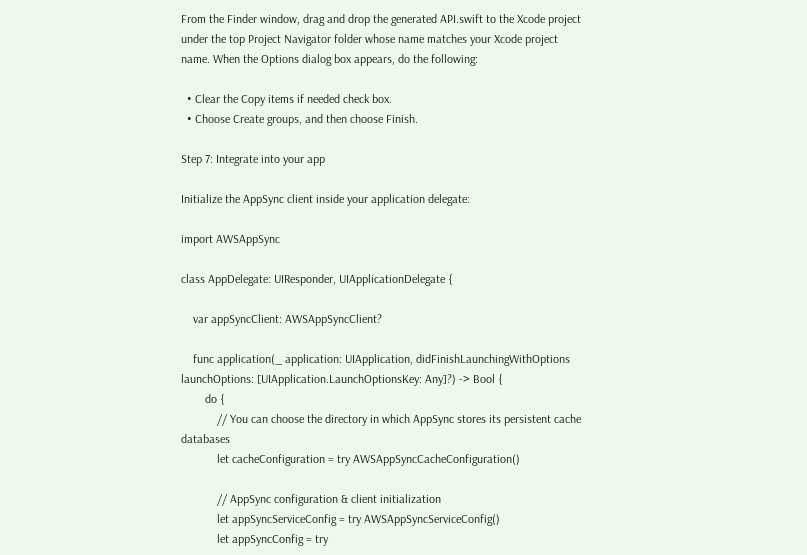From the Finder window, drag and drop the generated API.swift to the Xcode project under the top Project Navigator folder whose name matches your Xcode project name. When the Options dialog box appears, do the following:

  • Clear the Copy items if needed check box.
  • Choose Create groups, and then choose Finish.

Step 7: Integrate into your app

Initialize the AppSync client inside your application delegate:

import AWSAppSync

class AppDelegate: UIResponder, UIApplicationDelegate {

    var appSyncClient: AWSAppSyncClient?

    func application(_ application: UIApplication, didFinishLaunchingWithOptions launchOptions: [UIApplication.LaunchOptionsKey: Any]?) -> Bool {
        do {
            // You can choose the directory in which AppSync stores its persistent cache databases
            let cacheConfiguration = try AWSAppSyncCacheConfiguration()

            // AppSync configuration & client initialization
            let appSyncServiceConfig = try AWSAppSyncServiceConfig()
            let appSyncConfig = try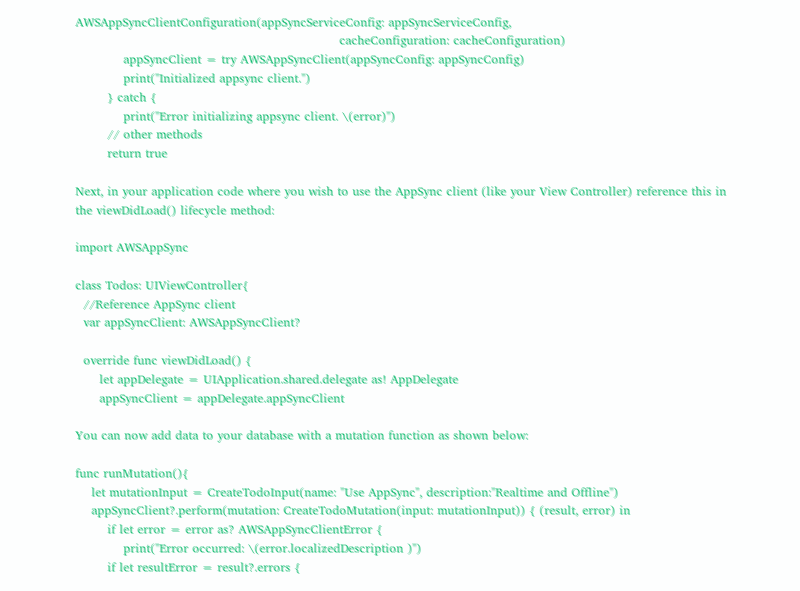AWSAppSyncClientConfiguration(appSyncServiceConfig: appSyncServiceConfig,
                                                                  cacheConfiguration: cacheConfiguration)
            appSyncClient = try AWSAppSyncClient(appSyncConfig: appSyncConfig)
            print("Initialized appsync client.")
        } catch {
            print("Error initializing appsync client. \(error)")
        // other methods
        return true

Next, in your application code where you wish to use the AppSync client (like your View Controller) reference this in the viewDidLoad() lifecycle method:

import AWSAppSync

class Todos: UIViewController{
  //Reference AppSync client
  var appSyncClient: AWSAppSyncClient?

  override func viewDidLoad() {
      let appDelegate = UIApplication.shared.delegate as! AppDelegate
      appSyncClient = appDelegate.appSyncClient

You can now add data to your database with a mutation function as shown below:

func runMutation(){
    let mutationInput = CreateTodoInput(name: "Use AppSync", description:"Realtime and Offline")
    appSyncClient?.perform(mutation: CreateTodoMutation(input: mutationInput)) { (result, error) in
        if let error = error as? AWSAppSyncClientError {
            print("Error occurred: \(error.localizedDescription )")
        if let resultError = result?.errors {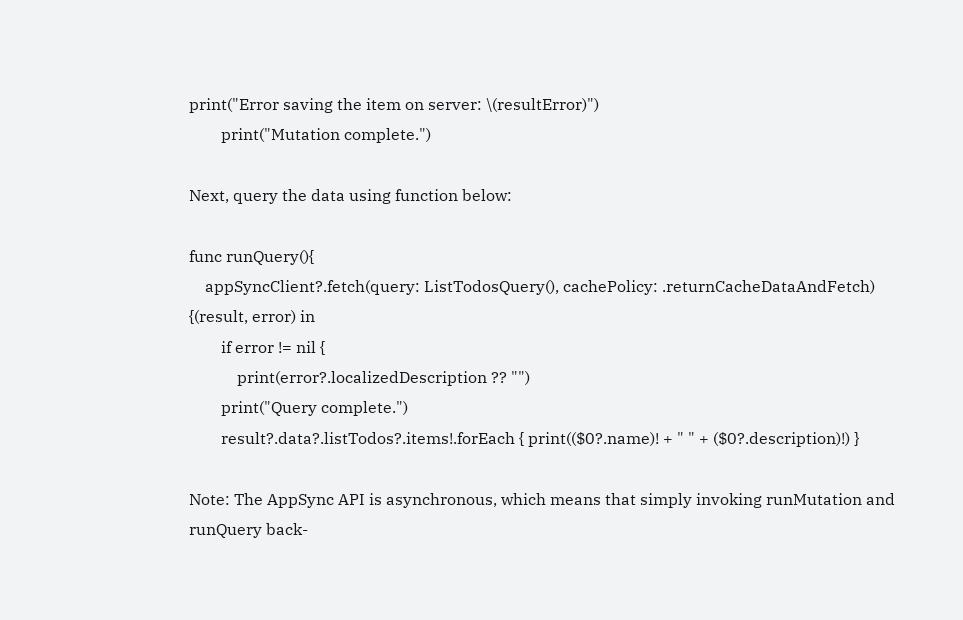print("Error saving the item on server: \(resultError)")
        print("Mutation complete.")

Next, query the data using function below:

func runQuery(){
    appSyncClient?.fetch(query: ListTodosQuery(), cachePolicy: .returnCacheDataAndFetch) {(result, error) in
        if error != nil {
            print(error?.localizedDescription ?? "")
        print("Query complete.")
        result?.data?.listTodos?.items!.forEach { print(($0?.name)! + " " + ($0?.description)!) }

Note: The AppSync API is asynchronous, which means that simply invoking runMutation and runQuery back-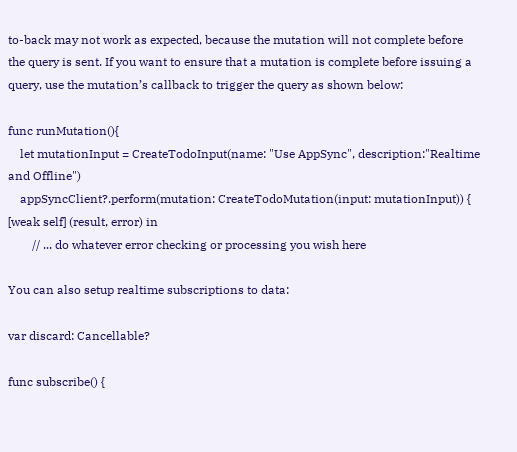to-back may not work as expected, because the mutation will not complete before the query is sent. If you want to ensure that a mutation is complete before issuing a query, use the mutation’s callback to trigger the query as shown below:

func runMutation(){
    let mutationInput = CreateTodoInput(name: "Use AppSync", description:"Realtime and Offline")
    appSyncClient?.perform(mutation: CreateTodoMutation(input: mutationInput)) { [weak self] (result, error) in
        // ... do whatever error checking or processing you wish here

You can also setup realtime subscriptions to data:

var discard: Cancellable?

func subscribe() {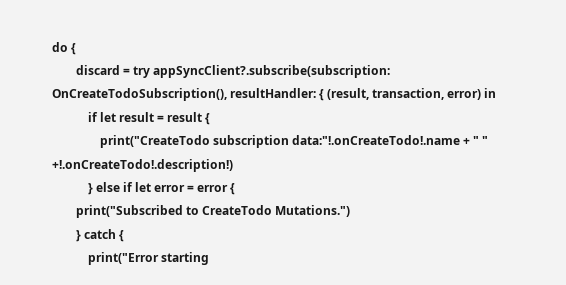do {
        discard = try appSyncClient?.subscribe(subscription: OnCreateTodoSubscription(), resultHandler: { (result, transaction, error) in
            if let result = result {
                print("CreateTodo subscription data:"!.onCreateTodo!.name + " " +!.onCreateTodo!.description!)
            } else if let error = error {
        print("Subscribed to CreateTodo Mutations.")
        } catch {
            print("Error starting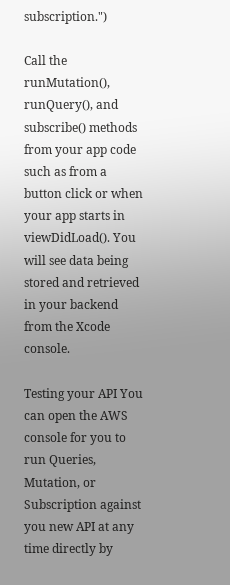subscription.")

Call the runMutation(), runQuery(), and subscribe() methods from your app code such as from a button click or when your app starts in viewDidLoad(). You will see data being stored and retrieved in your backend from the Xcode console.

Testing your API You can open the AWS console for you to run Queries, Mutation, or Subscription against you new API at any time directly by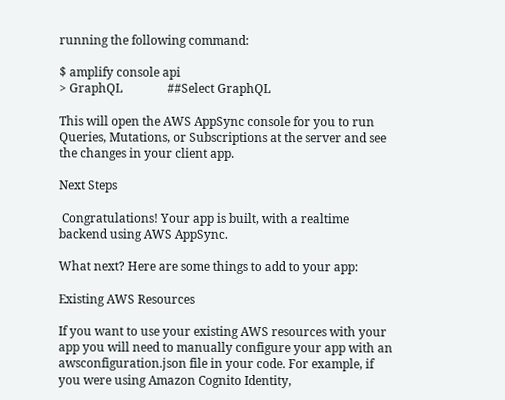running the following command:

$ amplify console api
> GraphQL               ##Select GraphQL

This will open the AWS AppSync console for you to run Queries, Mutations, or Subscriptions at the server and see the changes in your client app.

Next Steps

 Congratulations! Your app is built, with a realtime backend using AWS AppSync.

What next? Here are some things to add to your app:

Existing AWS Resources

If you want to use your existing AWS resources with your app you will need to manually configure your app with an awsconfiguration.json file in your code. For example, if you were using Amazon Cognito Identity,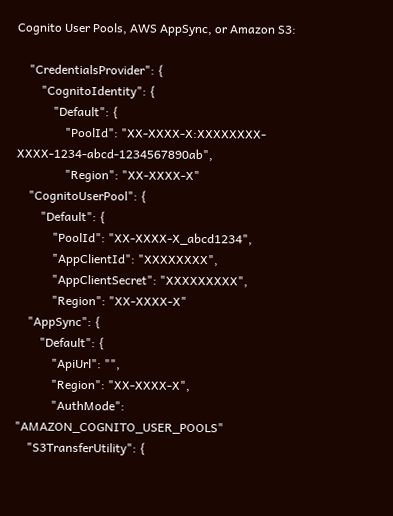Cognito User Pools, AWS AppSync, or Amazon S3:

    "CredentialsProvider": {
        "CognitoIdentity": {
            "Default": {
                "PoolId": "XX-XXXX-X:XXXXXXXX-XXXX-1234-abcd-1234567890ab",
                "Region": "XX-XXXX-X"
    "CognitoUserPool": {
        "Default": {
            "PoolId": "XX-XXXX-X_abcd1234",
            "AppClientId": "XXXXXXXX",
            "AppClientSecret": "XXXXXXXXX",
            "Region": "XX-XXXX-X"
    "AppSync": {
        "Default": {
            "ApiUrl": "",
            "Region": "XX-XXXX-X",
            "AuthMode": "AMAZON_COGNITO_USER_POOLS"
    "S3TransferUtility": {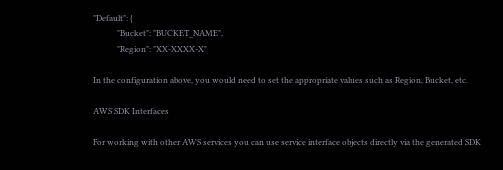"Default": {
            "Bucket": "BUCKET_NAME",
            "Region": "XX-XXXX-X"

In the configuration above, you would need to set the appropriate values such as Region, Bucket, etc.

AWS SDK Interfaces

For working with other AWS services you can use service interface objects directly via the generated SDK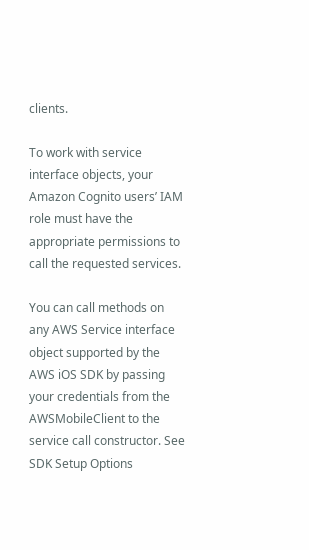clients.

To work with service interface objects, your Amazon Cognito users’ IAM role must have the appropriate permissions to call the requested services.

You can call methods on any AWS Service interface object supported by the AWS iOS SDK by passing your credentials from the AWSMobileClient to the service call constructor. See SDK Setup Options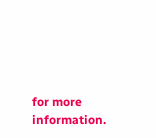for more information.